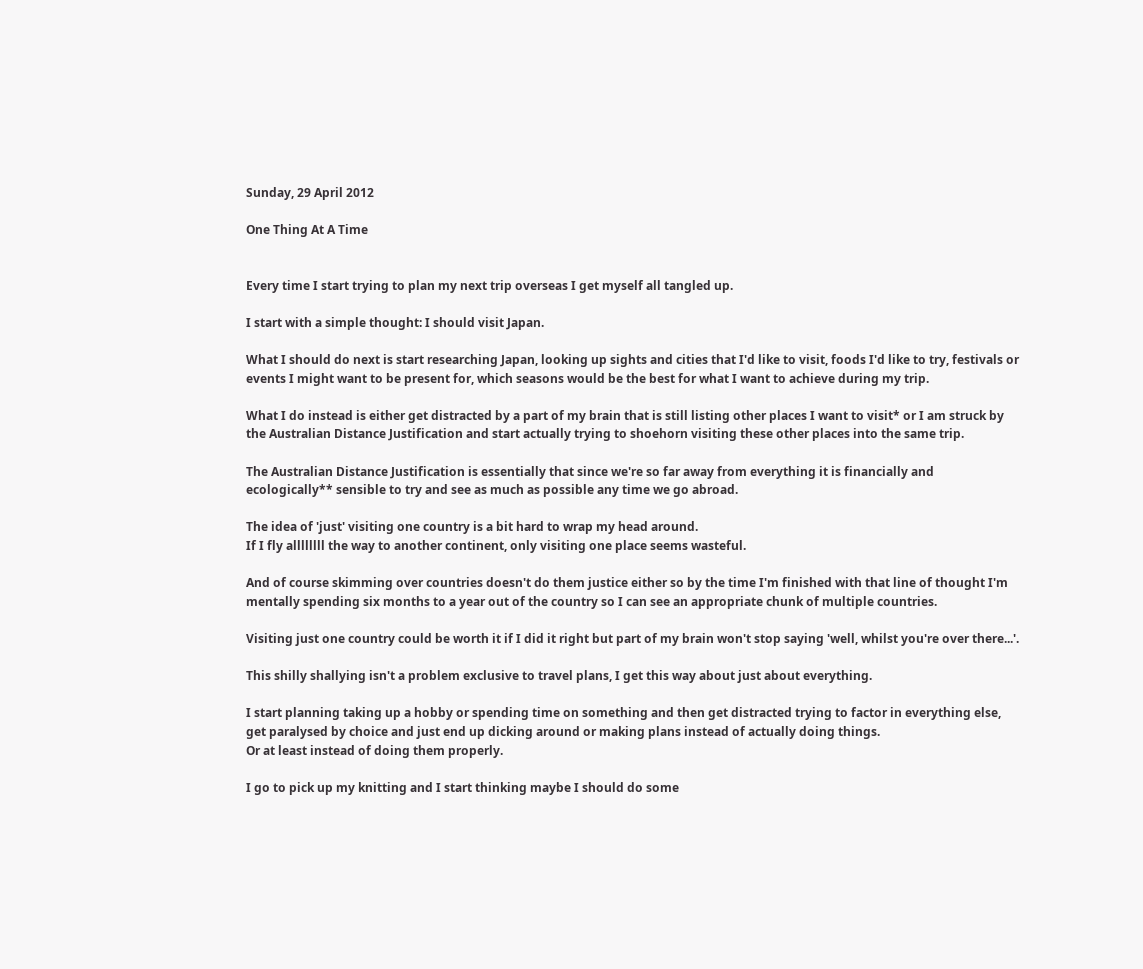Sunday, 29 April 2012

One Thing At A Time


Every time I start trying to plan my next trip overseas I get myself all tangled up.

I start with a simple thought: I should visit Japan.

What I should do next is start researching Japan, looking up sights and cities that I'd like to visit, foods I'd like to try, festivals or events I might want to be present for, which seasons would be the best for what I want to achieve during my trip.

What I do instead is either get distracted by a part of my brain that is still listing other places I want to visit* or I am struck by the Australian Distance Justification and start actually trying to shoehorn visiting these other places into the same trip.

The Australian Distance Justification is essentially that since we're so far away from everything it is financially and ecologically** sensible to try and see as much as possible any time we go abroad.

The idea of 'just' visiting one country is a bit hard to wrap my head around.
If I fly allllllll the way to another continent, only visiting one place seems wasteful.

And of course skimming over countries doesn't do them justice either so by the time I'm finished with that line of thought I'm mentally spending six months to a year out of the country so I can see an appropriate chunk of multiple countries.

Visiting just one country could be worth it if I did it right but part of my brain won't stop saying 'well, whilst you're over there...'.

This shilly shallying isn't a problem exclusive to travel plans, I get this way about just about everything.

I start planning taking up a hobby or spending time on something and then get distracted trying to factor in everything else, get paralysed by choice and just end up dicking around or making plans instead of actually doing things.
Or at least instead of doing them properly.

I go to pick up my knitting and I start thinking maybe I should do some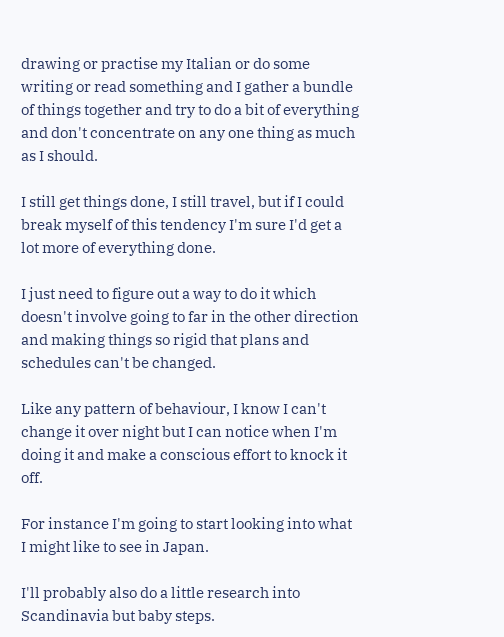drawing or practise my Italian or do some writing or read something and I gather a bundle of things together and try to do a bit of everything and don't concentrate on any one thing as much as I should.

I still get things done, I still travel, but if I could break myself of this tendency I'm sure I'd get a lot more of everything done.

I just need to figure out a way to do it which doesn't involve going to far in the other direction and making things so rigid that plans and schedules can't be changed.

Like any pattern of behaviour, I know I can't change it over night but I can notice when I'm doing it and make a conscious effort to knock it off.

For instance I'm going to start looking into what I might like to see in Japan.

I'll probably also do a little research into Scandinavia but baby steps.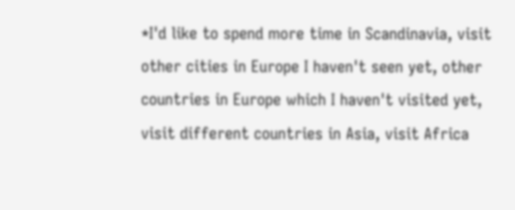*I'd like to spend more time in Scandinavia, visit other cities in Europe I haven't seen yet, other countries in Europe which I haven't visited yet, visit different countries in Asia, visit Africa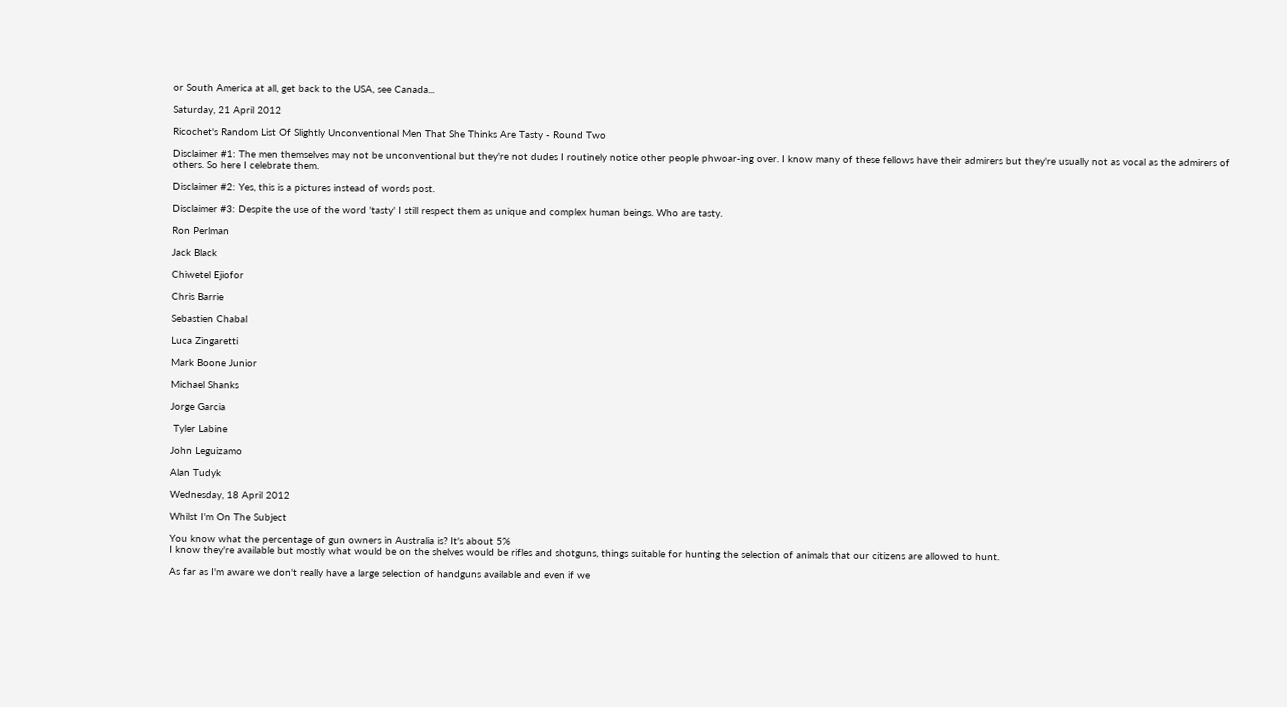or South America at all, get back to the USA, see Canada...

Saturday, 21 April 2012

Ricochet's Random List Of Slightly Unconventional Men That She Thinks Are Tasty - Round Two

Disclaimer #1: The men themselves may not be unconventional but they're not dudes I routinely notice other people phwoar-ing over. I know many of these fellows have their admirers but they're usually not as vocal as the admirers of others. So here I celebrate them.

Disclaimer #2: Yes, this is a pictures instead of words post.

Disclaimer #3: Despite the use of the word 'tasty' I still respect them as unique and complex human beings. Who are tasty.

Ron Perlman

Jack Black

Chiwetel Ejiofor

Chris Barrie

Sebastien Chabal

Luca Zingaretti

Mark Boone Junior

Michael Shanks

Jorge Garcia

 Tyler Labine

John Leguizamo

Alan Tudyk

Wednesday, 18 April 2012

Whilst I'm On The Subject

You know what the percentage of gun owners in Australia is? It's about 5%
I know they're available but mostly what would be on the shelves would be rifles and shotguns, things suitable for hunting the selection of animals that our citizens are allowed to hunt.

As far as I'm aware we don't really have a large selection of handguns available and even if we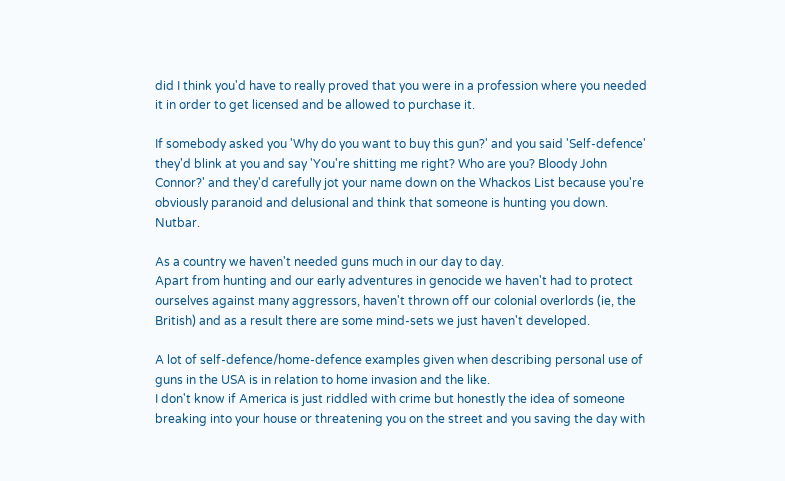did I think you'd have to really proved that you were in a profession where you needed it in order to get licensed and be allowed to purchase it.

If somebody asked you 'Why do you want to buy this gun?' and you said 'Self-defence' they'd blink at you and say 'You're shitting me right? Who are you? Bloody John Connor?' and they'd carefully jot your name down on the Whackos List because you're obviously paranoid and delusional and think that someone is hunting you down. Nutbar.

As a country we haven't needed guns much in our day to day.
Apart from hunting and our early adventures in genocide we haven't had to protect ourselves against many aggressors, haven't thrown off our colonial overlords (ie, the British) and as a result there are some mind-sets we just haven't developed.

A lot of self-defence/home-defence examples given when describing personal use of guns in the USA is in relation to home invasion and the like.
I don't know if America is just riddled with crime but honestly the idea of someone breaking into your house or threatening you on the street and you saving the day with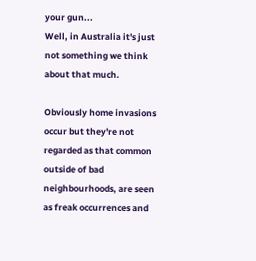your gun...
Well, in Australia it's just not something we think about that much.

Obviously home invasions occur but they're not regarded as that common outside of bad neighbourhoods, are seen as freak occurrences and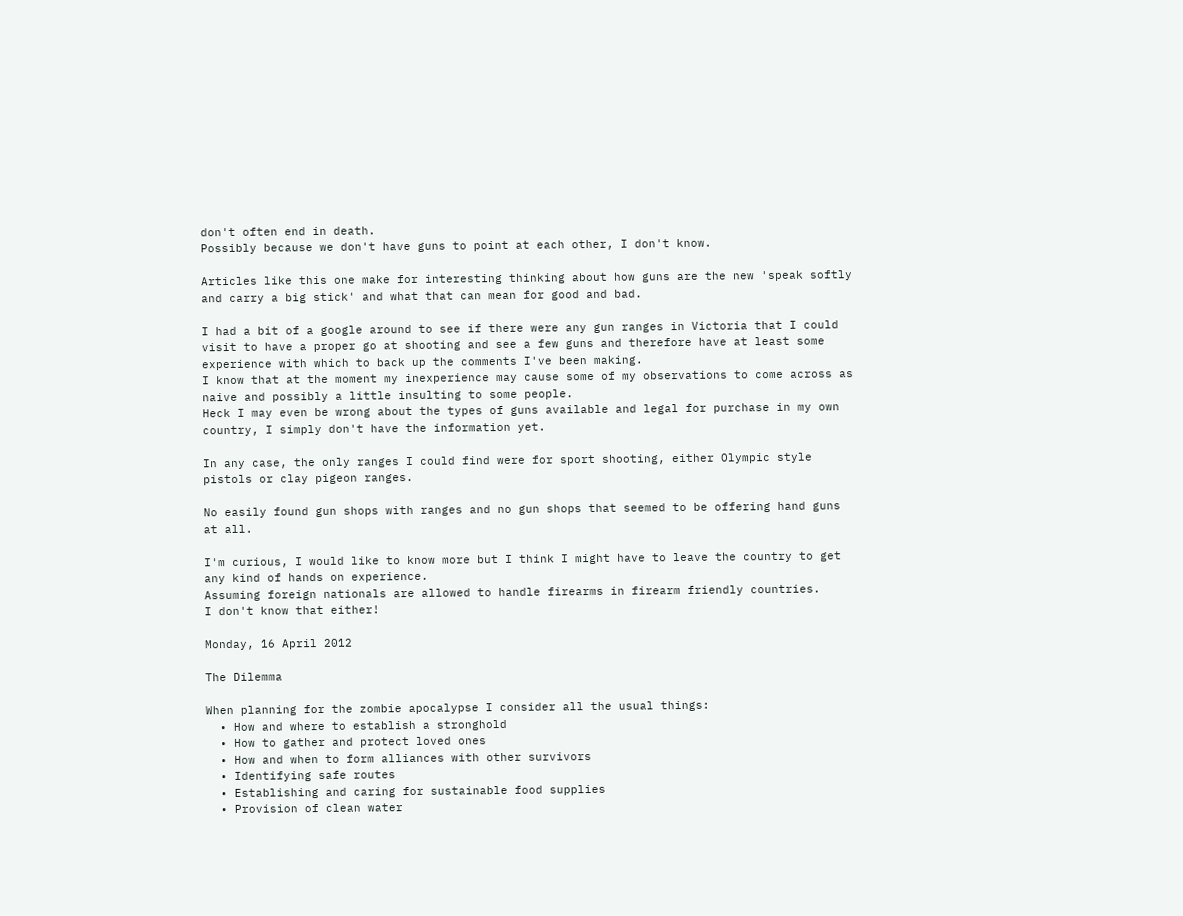don't often end in death.
Possibly because we don't have guns to point at each other, I don't know.

Articles like this one make for interesting thinking about how guns are the new 'speak softly and carry a big stick' and what that can mean for good and bad.

I had a bit of a google around to see if there were any gun ranges in Victoria that I could visit to have a proper go at shooting and see a few guns and therefore have at least some experience with which to back up the comments I've been making.
I know that at the moment my inexperience may cause some of my observations to come across as naive and possibly a little insulting to some people.
Heck I may even be wrong about the types of guns available and legal for purchase in my own country, I simply don't have the information yet.

In any case, the only ranges I could find were for sport shooting, either Olympic style pistols or clay pigeon ranges.

No easily found gun shops with ranges and no gun shops that seemed to be offering hand guns at all.

I'm curious, I would like to know more but I think I might have to leave the country to get any kind of hands on experience.
Assuming foreign nationals are allowed to handle firearms in firearm friendly countries.
I don't know that either!

Monday, 16 April 2012

The Dilemma

When planning for the zombie apocalypse I consider all the usual things:
  • How and where to establish a stronghold
  • How to gather and protect loved ones
  • How and when to form alliances with other survivors
  • Identifying safe routes
  • Establishing and caring for sustainable food supplies
  • Provision of clean water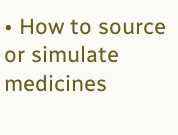• How to source or simulate medicines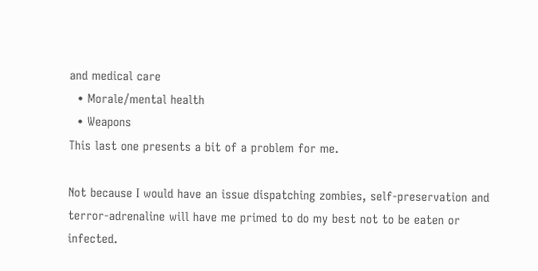and medical care
  • Morale/mental health
  • Weapons
This last one presents a bit of a problem for me.

Not because I would have an issue dispatching zombies, self-preservation and terror-adrenaline will have me primed to do my best not to be eaten or infected.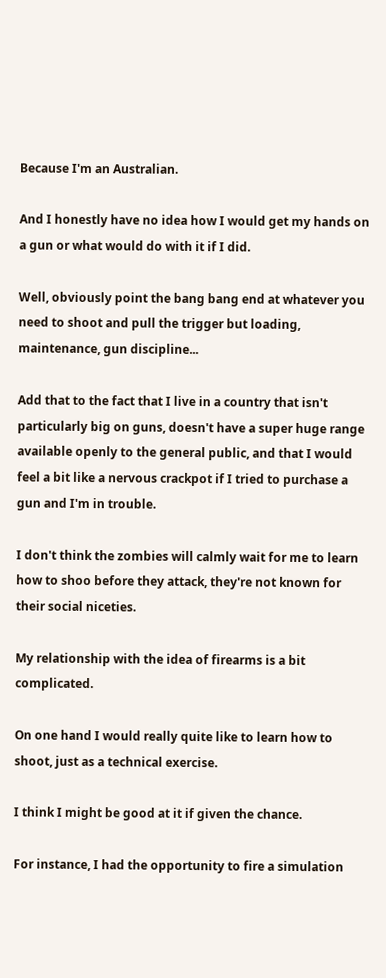Because I'm an Australian.

And I honestly have no idea how I would get my hands on a gun or what would do with it if I did.

Well, obviously point the bang bang end at whatever you need to shoot and pull the trigger but loading, maintenance, gun discipline...

Add that to the fact that I live in a country that isn't particularly big on guns, doesn't have a super huge range available openly to the general public, and that I would feel a bit like a nervous crackpot if I tried to purchase a gun and I'm in trouble.

I don't think the zombies will calmly wait for me to learn how to shoo before they attack, they're not known for their social niceties.

My relationship with the idea of firearms is a bit complicated.

On one hand I would really quite like to learn how to shoot, just as a technical exercise.

I think I might be good at it if given the chance.

For instance, I had the opportunity to fire a simulation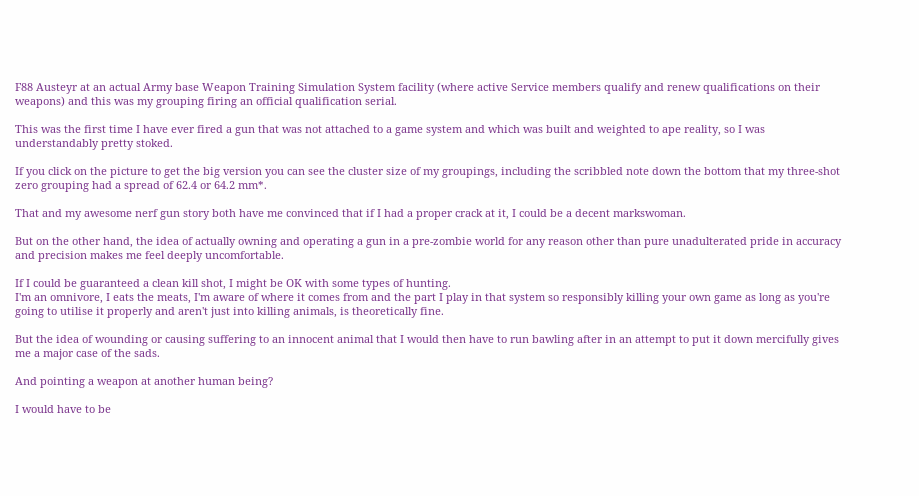F88 Austeyr at an actual Army base Weapon Training Simulation System facility (where active Service members qualify and renew qualifications on their weapons) and this was my grouping firing an official qualification serial.

This was the first time I have ever fired a gun that was not attached to a game system and which was built and weighted to ape reality, so I was understandably pretty stoked.

If you click on the picture to get the big version you can see the cluster size of my groupings, including the scribbled note down the bottom that my three-shot zero grouping had a spread of 62.4 or 64.2 mm*.

That and my awesome nerf gun story both have me convinced that if I had a proper crack at it, I could be a decent markswoman.

But on the other hand, the idea of actually owning and operating a gun in a pre-zombie world for any reason other than pure unadulterated pride in accuracy and precision makes me feel deeply uncomfortable.

If I could be guaranteed a clean kill shot, I might be OK with some types of hunting.
I'm an omnivore, I eats the meats, I'm aware of where it comes from and the part I play in that system so responsibly killing your own game as long as you're going to utilise it properly and aren't just into killing animals, is theoretically fine.

But the idea of wounding or causing suffering to an innocent animal that I would then have to run bawling after in an attempt to put it down mercifully gives me a major case of the sads.

And pointing a weapon at another human being?

I would have to be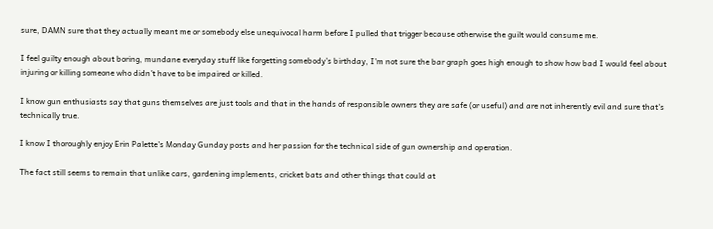sure, DAMN sure that they actually meant me or somebody else unequivocal harm before I pulled that trigger because otherwise the guilt would consume me.

I feel guilty enough about boring, mundane everyday stuff like forgetting somebody's birthday, I'm not sure the bar graph goes high enough to show how bad I would feel about injuring or killing someone who didn't have to be impaired or killed.

I know gun enthusiasts say that guns themselves are just tools and that in the hands of responsible owners they are safe (or useful) and are not inherently evil and sure that's technically true.

I know I thoroughly enjoy Erin Palette's Monday Gunday posts and her passion for the technical side of gun ownership and operation.

The fact still seems to remain that unlike cars, gardening implements, cricket bats and other things that could at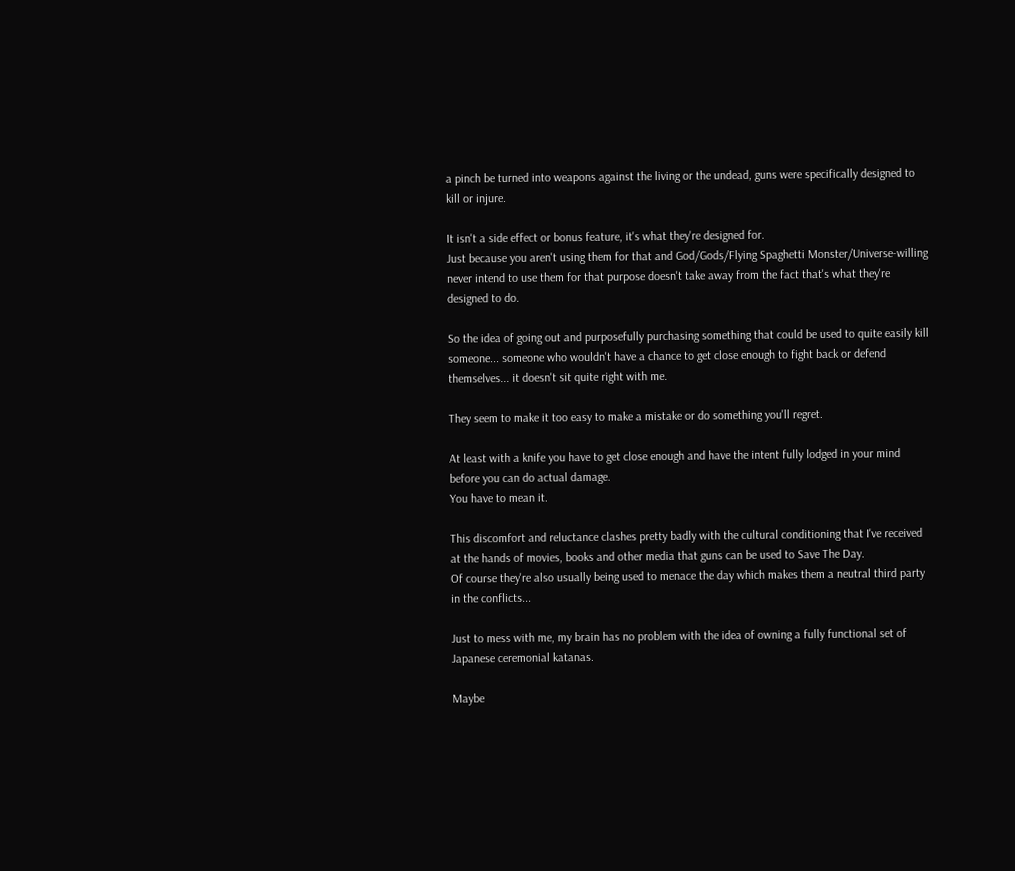a pinch be turned into weapons against the living or the undead, guns were specifically designed to kill or injure.

It isn't a side effect or bonus feature, it's what they're designed for.
Just because you aren't using them for that and God/Gods/Flying Spaghetti Monster/Universe-willing never intend to use them for that purpose doesn't take away from the fact that's what they're designed to do.

So the idea of going out and purposefully purchasing something that could be used to quite easily kill someone... someone who wouldn't have a chance to get close enough to fight back or defend themselves... it doesn't sit quite right with me.

They seem to make it too easy to make a mistake or do something you'll regret.

At least with a knife you have to get close enough and have the intent fully lodged in your mind before you can do actual damage.
You have to mean it.

This discomfort and reluctance clashes pretty badly with the cultural conditioning that I've received at the hands of movies, books and other media that guns can be used to Save The Day.
Of course they're also usually being used to menace the day which makes them a neutral third party in the conflicts...

Just to mess with me, my brain has no problem with the idea of owning a fully functional set of Japanese ceremonial katanas.

Maybe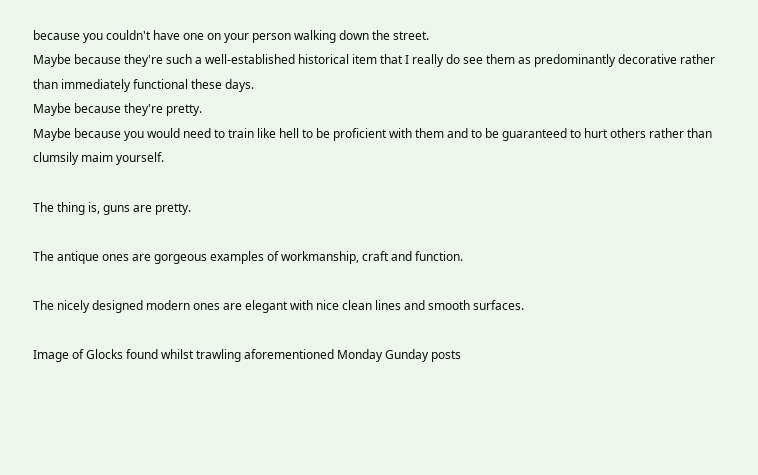because you couldn't have one on your person walking down the street.
Maybe because they're such a well-established historical item that I really do see them as predominantly decorative rather than immediately functional these days.
Maybe because they're pretty.
Maybe because you would need to train like hell to be proficient with them and to be guaranteed to hurt others rather than clumsily maim yourself.

The thing is, guns are pretty.

The antique ones are gorgeous examples of workmanship, craft and function.

The nicely designed modern ones are elegant with nice clean lines and smooth surfaces.

Image of Glocks found whilst trawling aforementioned Monday Gunday posts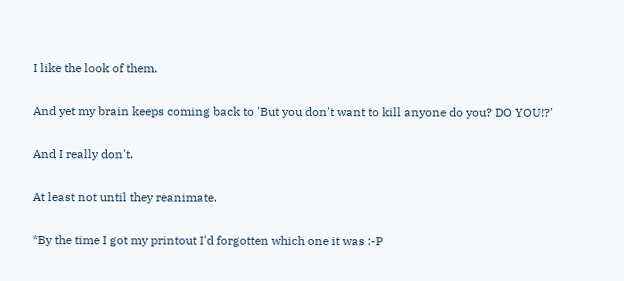I like the look of them.

And yet my brain keeps coming back to 'But you don't want to kill anyone do you? DO YOU!?'

And I really don't.

At least not until they reanimate.

*By the time I got my printout I'd forgotten which one it was :-P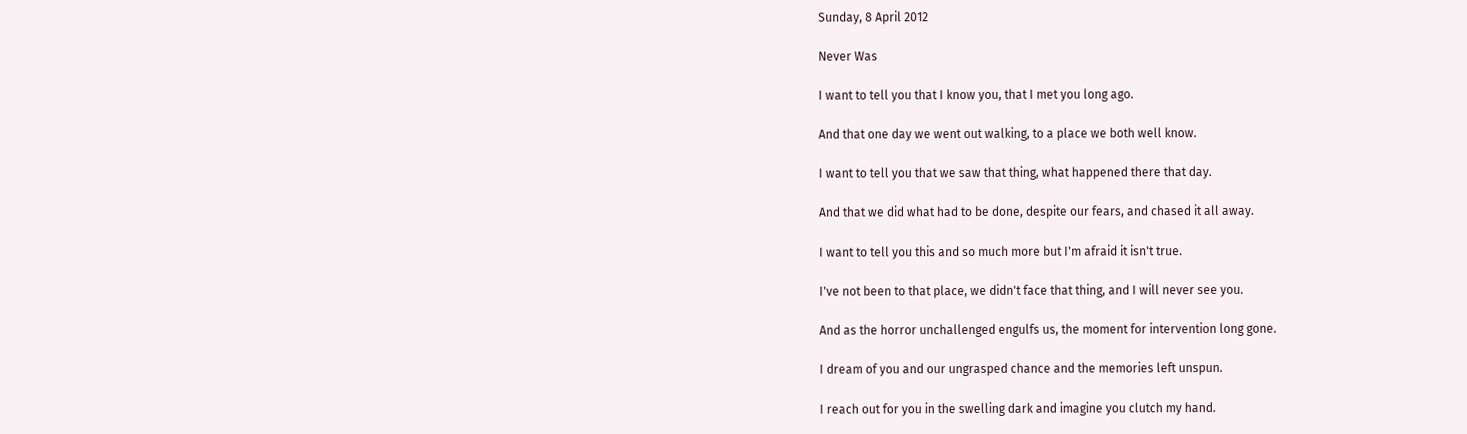Sunday, 8 April 2012

Never Was

I want to tell you that I know you, that I met you long ago.

And that one day we went out walking, to a place we both well know.

I want to tell you that we saw that thing, what happened there that day.

And that we did what had to be done, despite our fears, and chased it all away.

I want to tell you this and so much more but I'm afraid it isn't true.

I've not been to that place, we didn't face that thing, and I will never see you.

And as the horror unchallenged engulfs us, the moment for intervention long gone.

I dream of you and our ungrasped chance and the memories left unspun.

I reach out for you in the swelling dark and imagine you clutch my hand.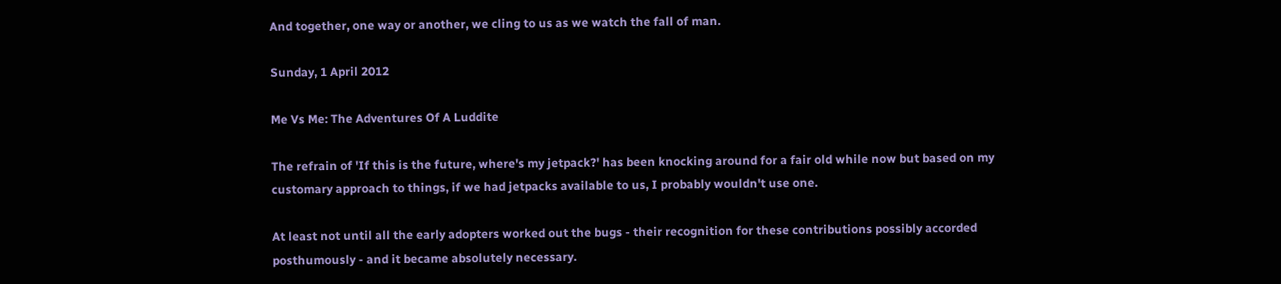And together, one way or another, we cling to us as we watch the fall of man.

Sunday, 1 April 2012

Me Vs Me: The Adventures Of A Luddite

The refrain of 'If this is the future, where's my jetpack?' has been knocking around for a fair old while now but based on my customary approach to things, if we had jetpacks available to us, I probably wouldn't use one.

At least not until all the early adopters worked out the bugs - their recognition for these contributions possibly accorded posthumously - and it became absolutely necessary.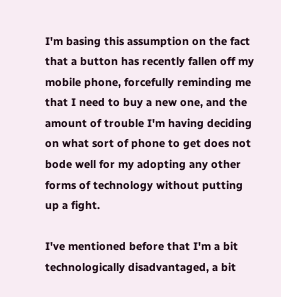I'm basing this assumption on the fact that a button has recently fallen off my mobile phone, forcefully reminding me that I need to buy a new one, and the amount of trouble I'm having deciding on what sort of phone to get does not bode well for my adopting any other forms of technology without putting up a fight.

I've mentioned before that I'm a bit technologically disadvantaged, a bit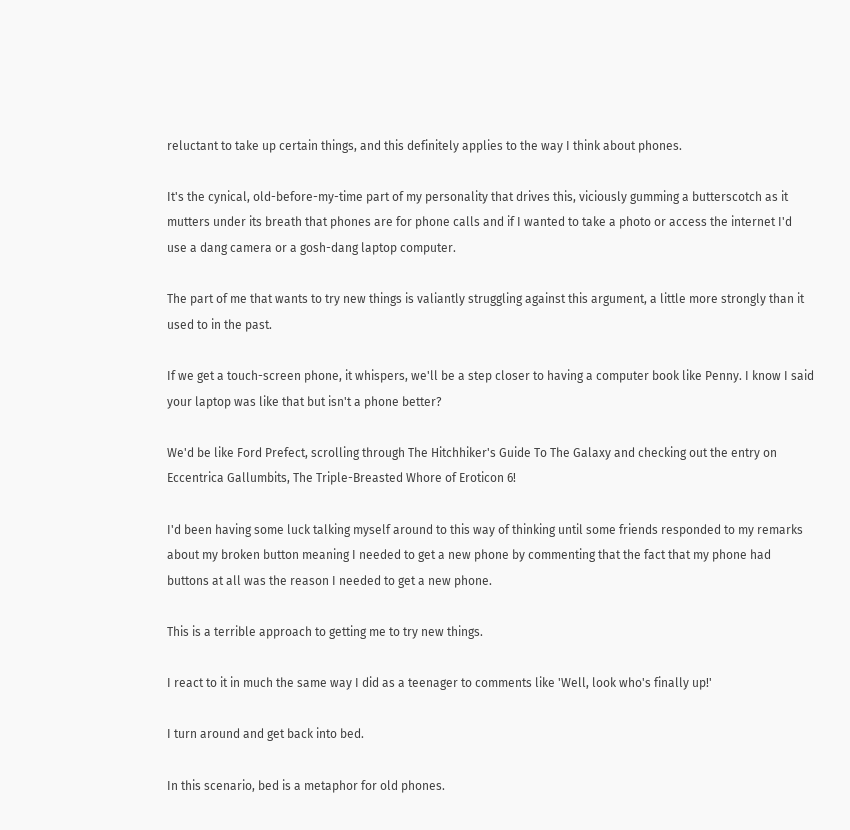reluctant to take up certain things, and this definitely applies to the way I think about phones.

It's the cynical, old-before-my-time part of my personality that drives this, viciously gumming a butterscotch as it mutters under its breath that phones are for phone calls and if I wanted to take a photo or access the internet I'd use a dang camera or a gosh-dang laptop computer.

The part of me that wants to try new things is valiantly struggling against this argument, a little more strongly than it used to in the past.

If we get a touch-screen phone, it whispers, we'll be a step closer to having a computer book like Penny. I know I said your laptop was like that but isn't a phone better?

We'd be like Ford Prefect, scrolling through The Hitchhiker's Guide To The Galaxy and checking out the entry on Eccentrica Gallumbits, The Triple-Breasted Whore of Eroticon 6!

I'd been having some luck talking myself around to this way of thinking until some friends responded to my remarks about my broken button meaning I needed to get a new phone by commenting that the fact that my phone had buttons at all was the reason I needed to get a new phone.

This is a terrible approach to getting me to try new things.

I react to it in much the same way I did as a teenager to comments like 'Well, look who's finally up!'

I turn around and get back into bed.

In this scenario, bed is a metaphor for old phones.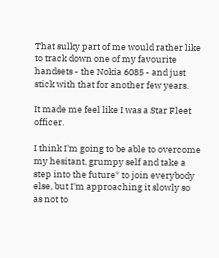That sulky part of me would rather like to track down one of my favourite handsets - the Nokia 6085 - and just stick with that for another few years.

It made me feel like I was a Star Fleet officer.

I think I'm going to be able to overcome my hesitant, grumpy self and take a step into the future* to join everybody else, but I'm approaching it slowly so as not to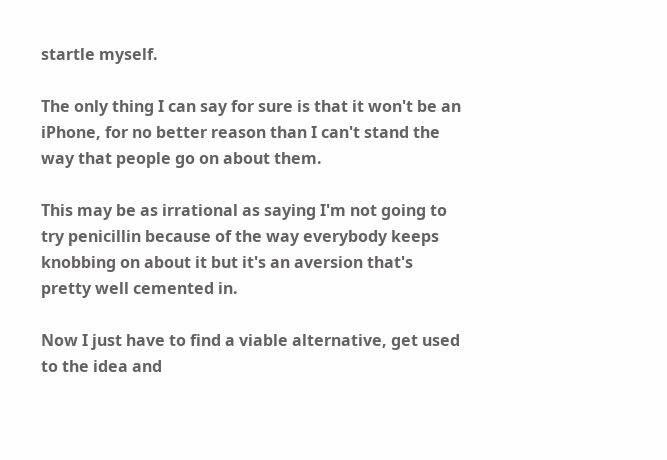startle myself.

The only thing I can say for sure is that it won't be an iPhone, for no better reason than I can't stand the way that people go on about them.

This may be as irrational as saying I'm not going to try penicillin because of the way everybody keeps knobbing on about it but it's an aversion that's pretty well cemented in.

Now I just have to find a viable alternative, get used to the idea and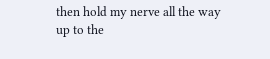then hold my nerve all the way up to the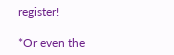register!

*Or even the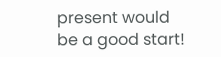present would be a good start!